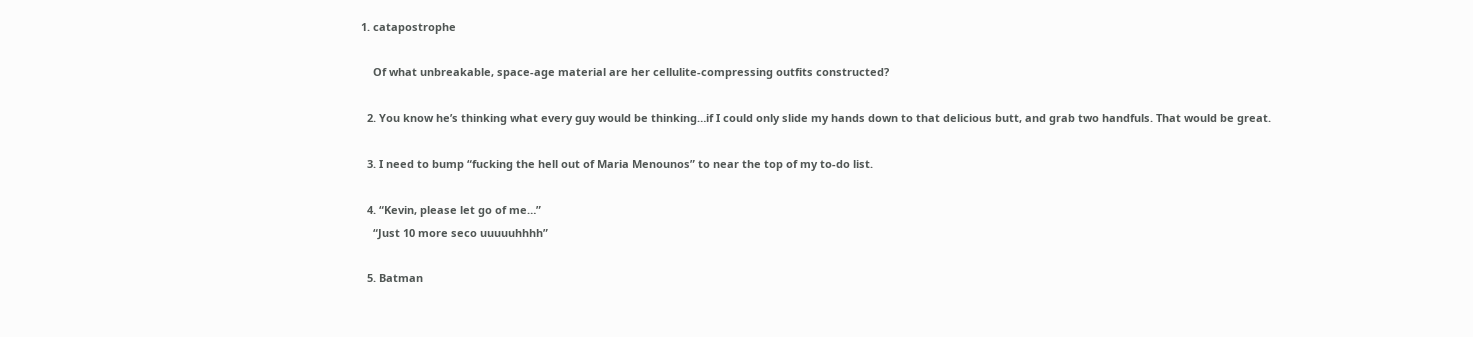1. catapostrophe

    Of what unbreakable, space-age material are her cellulite-compressing outfits constructed?

  2. You know he’s thinking what every guy would be thinking…if I could only slide my hands down to that delicious butt, and grab two handfuls. That would be great.

  3. I need to bump “fucking the hell out of Maria Menounos” to near the top of my to-do list.

  4. “Kevin, please let go of me…”
    “Just 10 more seco uuuuuhhhh”

  5. Batman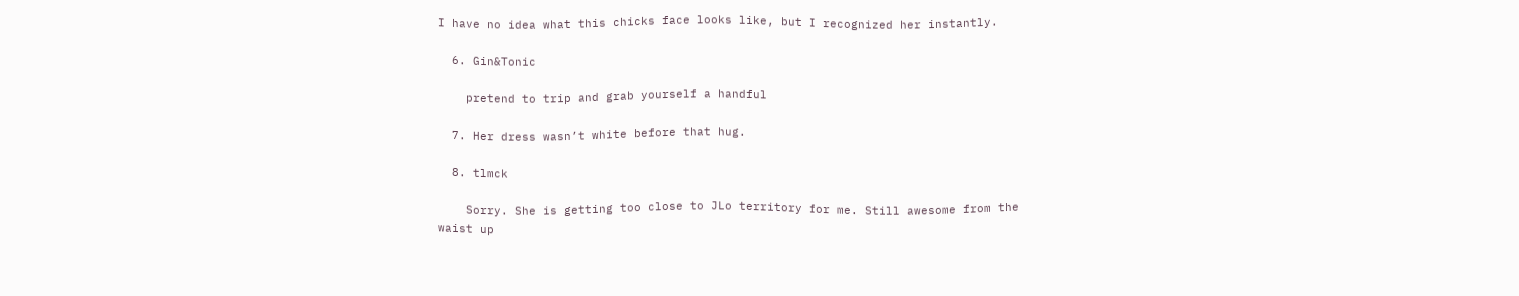I have no idea what this chicks face looks like, but I recognized her instantly.

  6. Gin&Tonic

    pretend to trip and grab yourself a handful

  7. Her dress wasn’t white before that hug.

  8. tlmck

    Sorry. She is getting too close to JLo territory for me. Still awesome from the waist up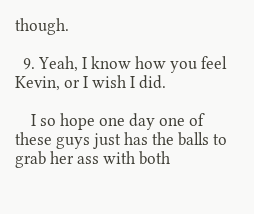though.

  9. Yeah, I know how you feel Kevin, or I wish I did.

    I so hope one day one of these guys just has the balls to grab her ass with both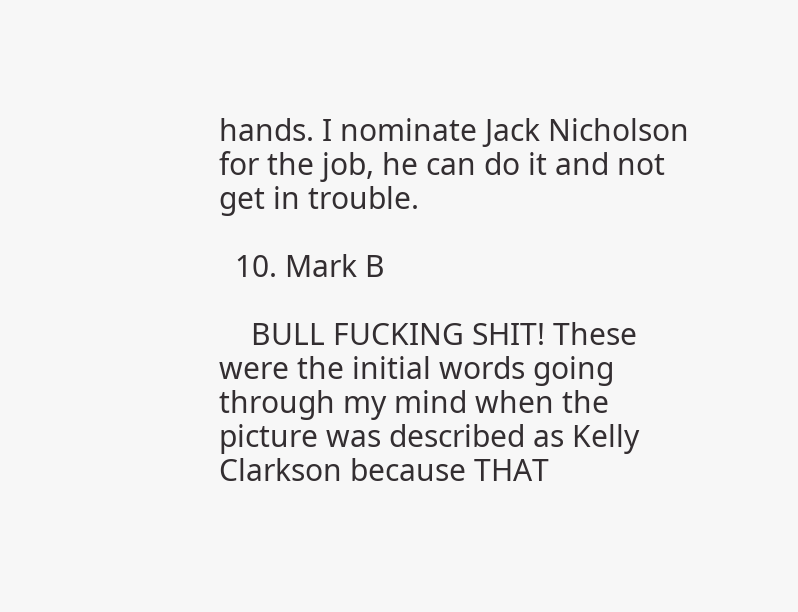hands. I nominate Jack Nicholson for the job, he can do it and not get in trouble.

  10. Mark B

    BULL FUCKING SHIT! These were the initial words going through my mind when the picture was described as Kelly Clarkson because THAT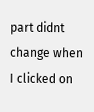part didnt change when I clicked on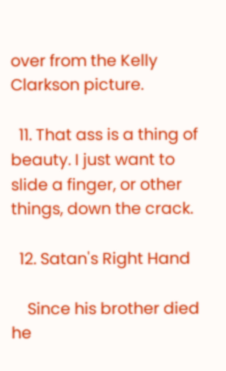over from the Kelly Clarkson picture.

  11. That ass is a thing of beauty. I just want to slide a finger, or other things, down the crack.

  12. Satan's Right Hand

    Since his brother died he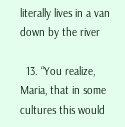literally lives in a van down by the river

  13. “You realize, Maria, that in some cultures this would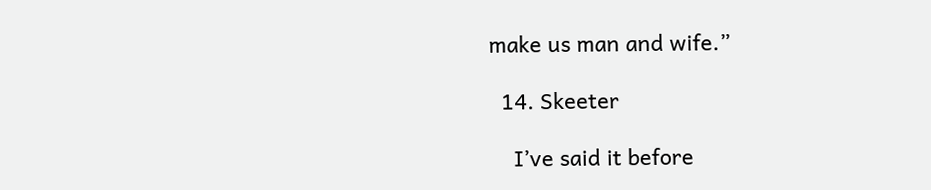make us man and wife.”

  14. Skeeter

    I’ve said it before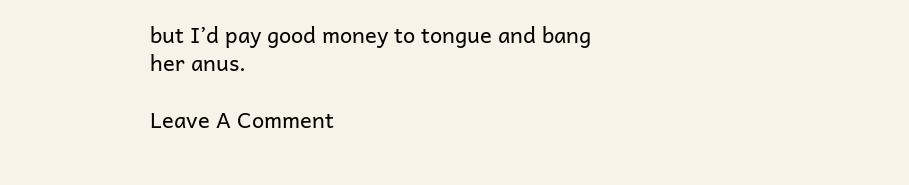but I’d pay good money to tongue and bang her anus.

Leave A Comment